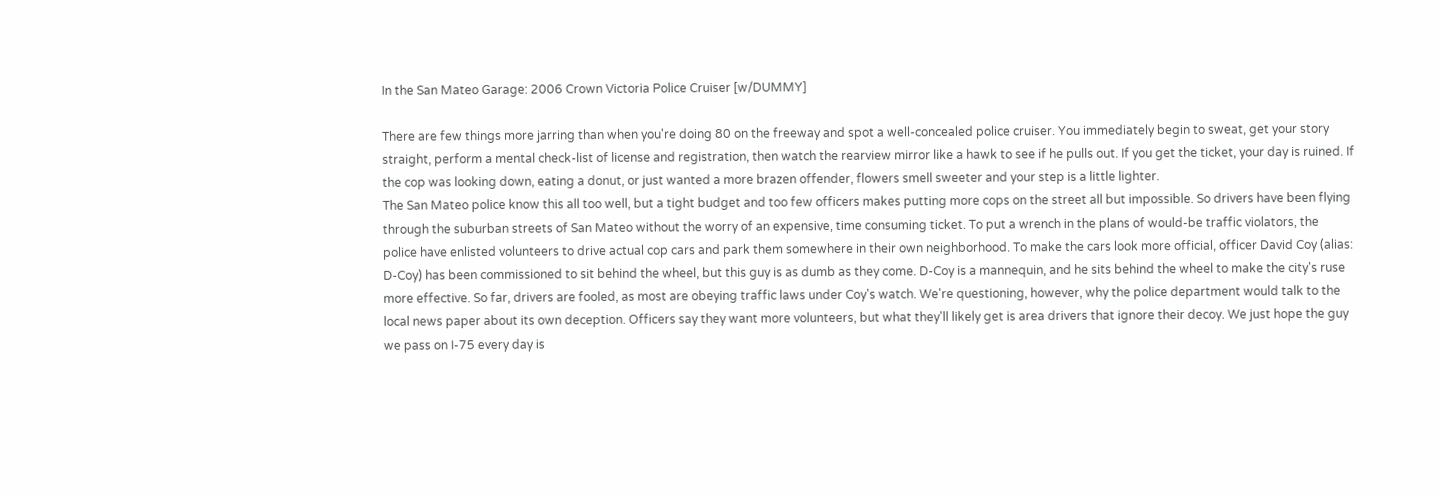In the San Mateo Garage: 2006 Crown Victoria Police Cruiser [w/DUMMY]

There are few things more jarring than when you're doing 80 on the freeway and spot a well-concealed police cruiser. You immediately begin to sweat, get your story straight, perform a mental check-list of license and registration, then watch the rearview mirror like a hawk to see if he pulls out. If you get the ticket, your day is ruined. If the cop was looking down, eating a donut, or just wanted a more brazen offender, flowers smell sweeter and your step is a little lighter.
The San Mateo police know this all too well, but a tight budget and too few officers makes putting more cops on the street all but impossible. So drivers have been flying through the suburban streets of San Mateo without the worry of an expensive, time consuming ticket. To put a wrench in the plans of would-be traffic violators, the police have enlisted volunteers to drive actual cop cars and park them somewhere in their own neighborhood. To make the cars look more official, officer David Coy (alias: D-Coy) has been commissioned to sit behind the wheel, but this guy is as dumb as they come. D-Coy is a mannequin, and he sits behind the wheel to make the city's ruse more effective. So far, drivers are fooled, as most are obeying traffic laws under Coy's watch. We're questioning, however, why the police department would talk to the local news paper about its own deception. Officers say they want more volunteers, but what they'll likely get is area drivers that ignore their decoy. We just hope the guy we pass on I-75 every day is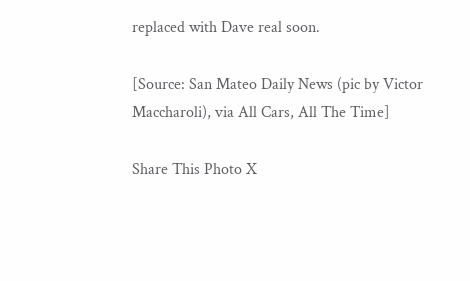replaced with Dave real soon.

[Source: San Mateo Daily News (pic by Victor Maccharoli), via All Cars, All The Time]

Share This Photo X